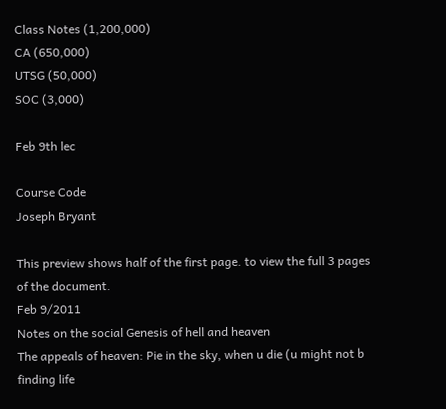Class Notes (1,200,000)
CA (650,000)
UTSG (50,000)
SOC (3,000)

Feb 9th lec

Course Code
Joseph Bryant

This preview shows half of the first page. to view the full 3 pages of the document.
Feb 9/2011
Notes on the social Genesis of hell and heaven
The appeals of heaven: Pie in the sky, when u die (u might not b finding life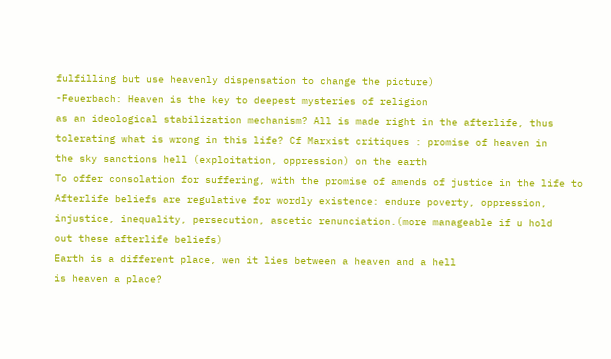fulfilling but use heavenly dispensation to change the picture)
-Feuerbach: Heaven is the key to deepest mysteries of religion
as an ideological stabilization mechanism? All is made right in the afterlife, thus
tolerating what is wrong in this life? Cf Marxist critiques : promise of heaven in
the sky sanctions hell (exploitation, oppression) on the earth
To offer consolation for suffering, with the promise of amends of justice in the life to
Afterlife beliefs are regulative for wordly existence: endure poverty, oppression,
injustice, inequality, persecution, ascetic renunciation.(more manageable if u hold
out these afterlife beliefs)
Earth is a different place, wen it lies between a heaven and a hell
is heaven a place?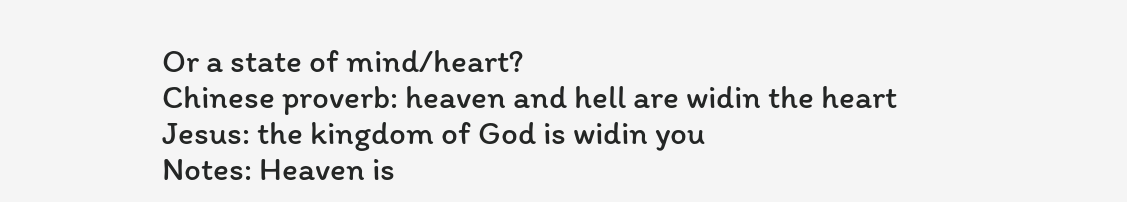Or a state of mind/heart?
Chinese proverb: heaven and hell are widin the heart
Jesus: the kingdom of God is widin you
Notes: Heaven is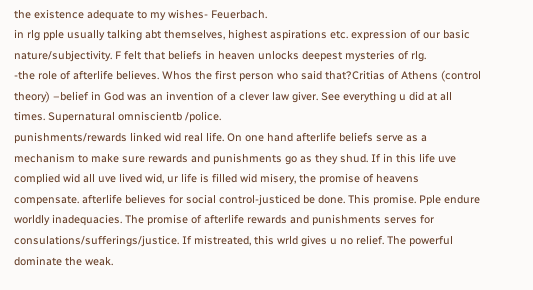the existence adequate to my wishes- Feuerbach.
in rlg pple usually talking abt themselves, highest aspirations etc. expression of our basic
nature/subjectivity. F felt that beliefs in heaven unlocks deepest mysteries of rlg.
-the role of afterlife believes. Whos the first person who said that?Critias of Athens (control
theory) –belief in God was an invention of a clever law giver. See everything u did at all
times. Supernatural omniscientb /police.
punishments/rewards linked wid real life. On one hand afterlife beliefs serve as a
mechanism to make sure rewards and punishments go as they shud. If in this life uve
complied wid all uve lived wid, ur life is filled wid misery, the promise of heavens
compensate. afterlife believes for social control-justiced be done. This promise. Pple endure
worldly inadequacies. The promise of afterlife rewards and punishments serves for
consulations/sufferings/justice. If mistreated, this wrld gives u no relief. The powerful
dominate the weak.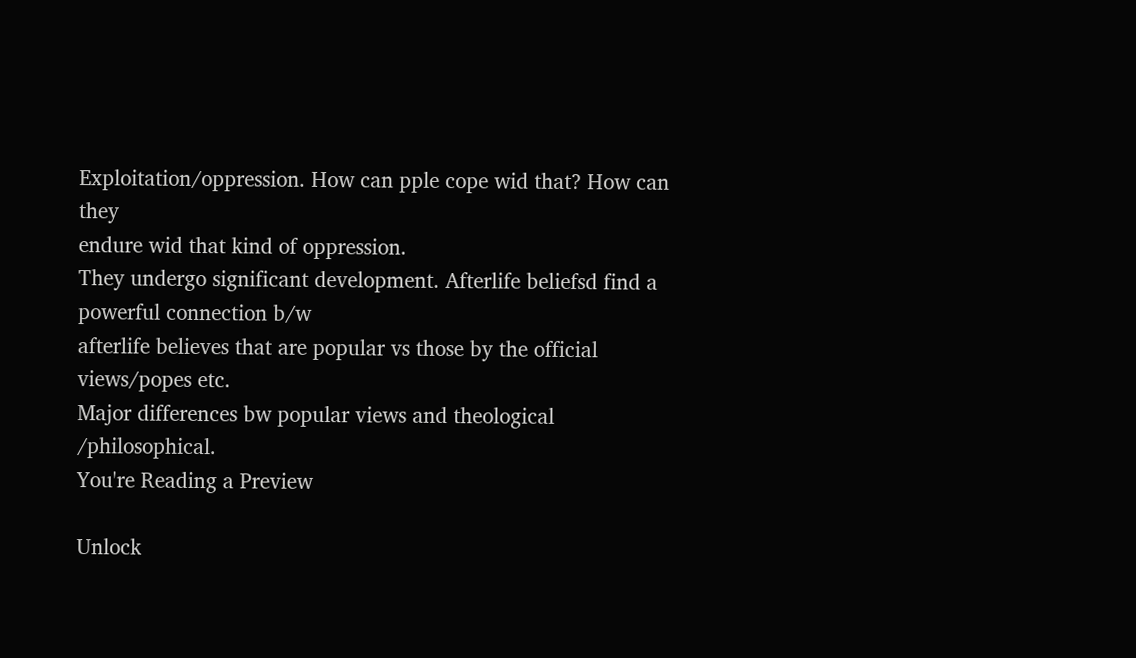Exploitation/oppression. How can pple cope wid that? How can they
endure wid that kind of oppression.
They undergo significant development. Afterlife beliefsd find a powerful connection b/w
afterlife believes that are popular vs those by the official views/popes etc.
Major differences bw popular views and theological /philosophical.
You're Reading a Preview

Unlock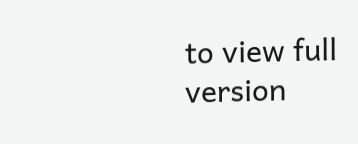to view full version